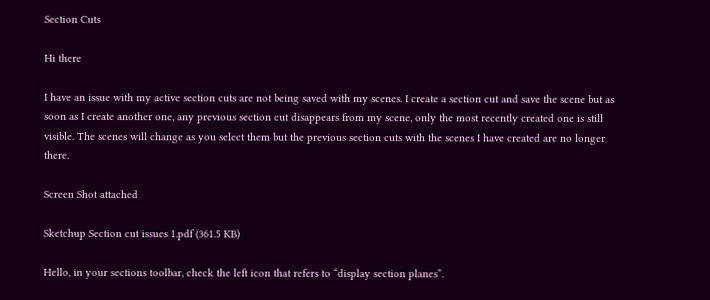Section Cuts

Hi there

I have an issue with my active section cuts are not being saved with my scenes. I create a section cut and save the scene but as soon as I create another one, any previous section cut disappears from my scene, only the most recently created one is still visible. The scenes will change as you select them but the previous section cuts with the scenes I have created are no longer there.

Screen Shot attached

Sketchup Section cut issues 1.pdf (361.5 KB)

Hello, in your sections toolbar, check the left icon that refers to “display section planes”.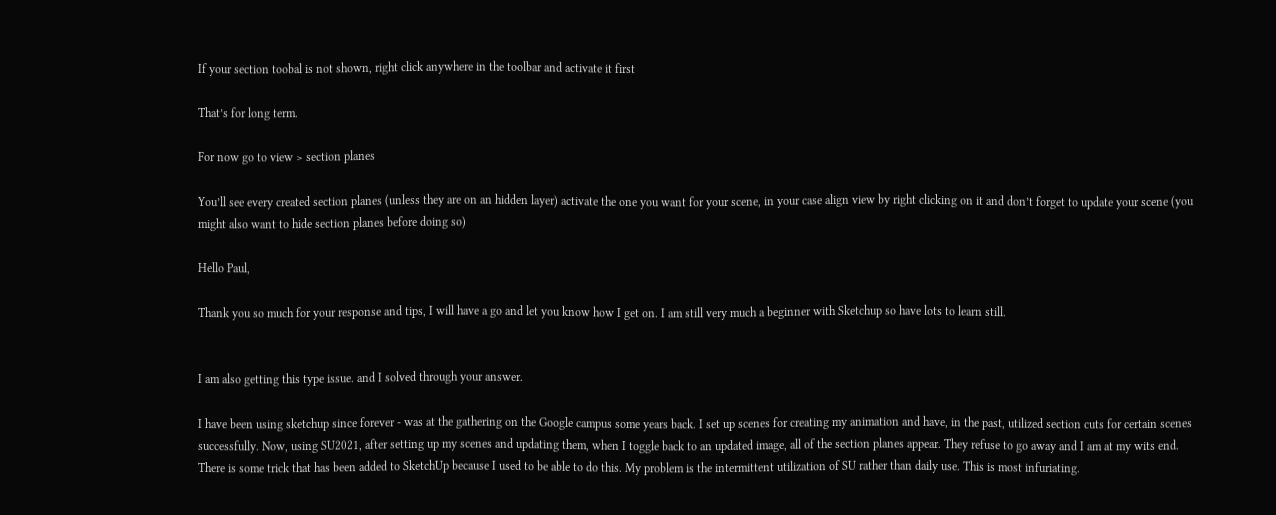If your section toobal is not shown, right click anywhere in the toolbar and activate it first

That’s for long term.

For now go to view > section planes

You’ll see every created section planes (unless they are on an hidden layer) activate the one you want for your scene, in your case align view by right clicking on it and don’t forget to update your scene (you might also want to hide section planes before doing so)

Hello Paul,

Thank you so much for your response and tips, I will have a go and let you know how I get on. I am still very much a beginner with Sketchup so have lots to learn still.


I am also getting this type issue. and I solved through your answer.

I have been using sketchup since forever - was at the gathering on the Google campus some years back. I set up scenes for creating my animation and have, in the past, utilized section cuts for certain scenes successfully. Now, using SU2021, after setting up my scenes and updating them, when I toggle back to an updated image, all of the section planes appear. They refuse to go away and I am at my wits end. There is some trick that has been added to SketchUp because I used to be able to do this. My problem is the intermittent utilization of SU rather than daily use. This is most infuriating.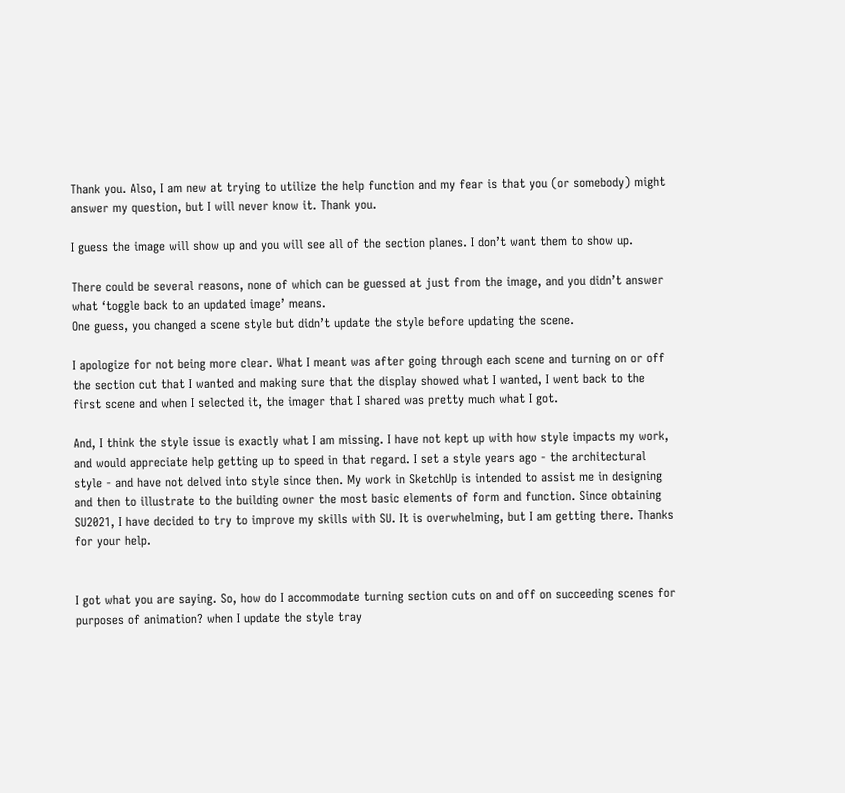Thank you. Also, I am new at trying to utilize the help function and my fear is that you (or somebody) might answer my question, but I will never know it. Thank you.

I guess the image will show up and you will see all of the section planes. I don’t want them to show up.

There could be several reasons, none of which can be guessed at just from the image, and you didn’t answer what ‘toggle back to an updated image’ means.
One guess, you changed a scene style but didn’t update the style before updating the scene.

I apologize for not being more clear. What I meant was after going through each scene and turning on or off the section cut that I wanted and making sure that the display showed what I wanted, I went back to the first scene and when I selected it, the imager that I shared was pretty much what I got.

And, I think the style issue is exactly what I am missing. I have not kept up with how style impacts my work, and would appreciate help getting up to speed in that regard. I set a style years ago - the architectural style - and have not delved into style since then. My work in SketchUp is intended to assist me in designing and then to illustrate to the building owner the most basic elements of form and function. Since obtaining SU2021, I have decided to try to improve my skills with SU. It is overwhelming, but I am getting there. Thanks for your help.


I got what you are saying. So, how do I accommodate turning section cuts on and off on succeeding scenes for purposes of animation? when I update the style tray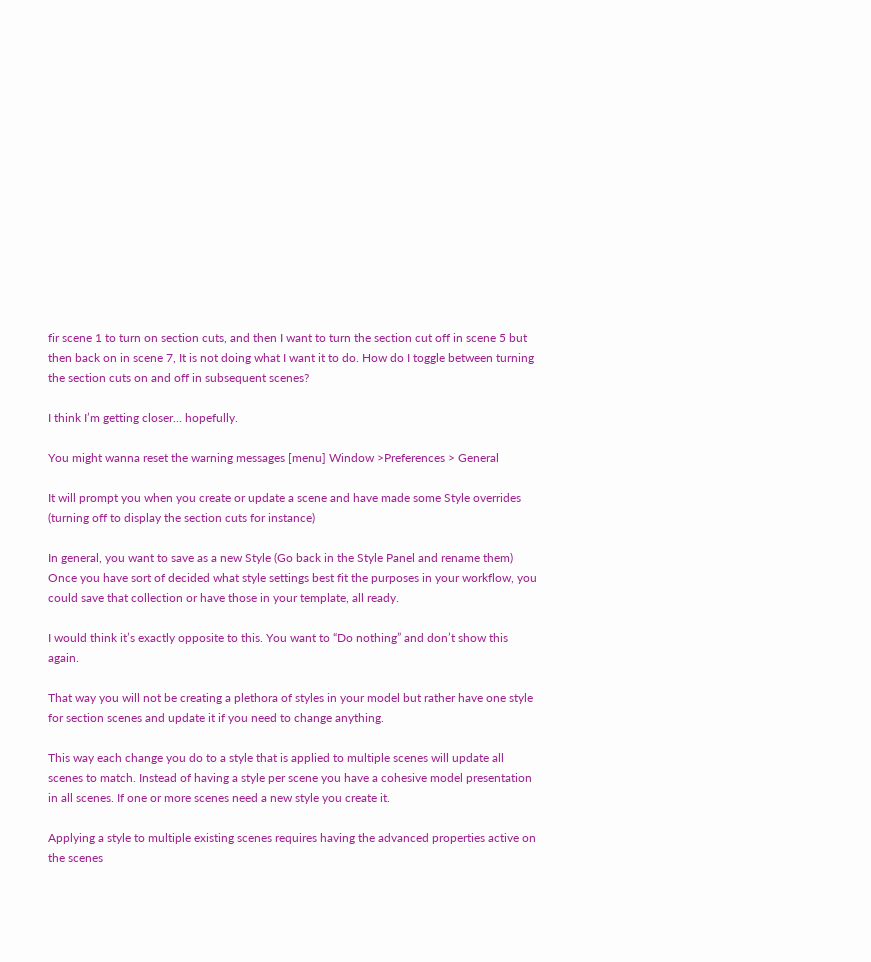fir scene 1 to turn on section cuts, and then I want to turn the section cut off in scene 5 but then back on in scene 7, It is not doing what I want it to do. How do I toggle between turning the section cuts on and off in subsequent scenes?

I think I’m getting closer… hopefully.

You might wanna reset the warning messages [menu] Window >Preferences > General

It will prompt you when you create or update a scene and have made some Style overrides (turning off to display the section cuts for instance)

In general, you want to save as a new Style (Go back in the Style Panel and rename them)
Once you have sort of decided what style settings best fit the purposes in your workflow, you could save that collection or have those in your template, all ready.

I would think it’s exactly opposite to this. You want to “Do nothing” and don’t show this again.

That way you will not be creating a plethora of styles in your model but rather have one style for section scenes and update it if you need to change anything.

This way each change you do to a style that is applied to multiple scenes will update all scenes to match. Instead of having a style per scene you have a cohesive model presentation in all scenes. If one or more scenes need a new style you create it.

Applying a style to multiple existing scenes requires having the advanced properties active on the scenes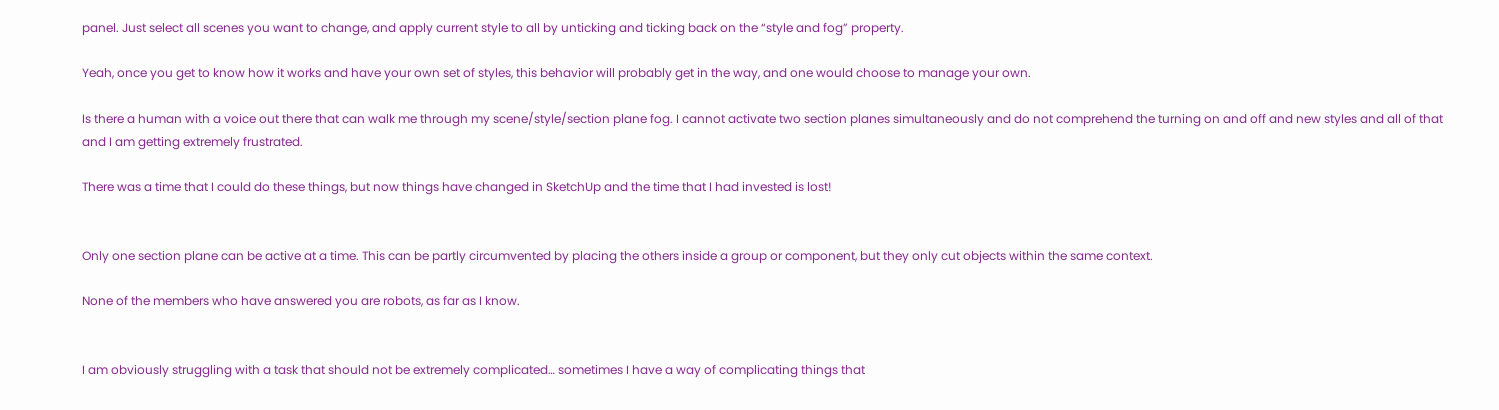panel. Just select all scenes you want to change, and apply current style to all by unticking and ticking back on the “style and fog” property.

Yeah, once you get to know how it works and have your own set of styles, this behavior will probably get in the way, and one would choose to manage your own.

Is there a human with a voice out there that can walk me through my scene/style/section plane fog. I cannot activate two section planes simultaneously and do not comprehend the turning on and off and new styles and all of that and I am getting extremely frustrated.

There was a time that I could do these things, but now things have changed in SketchUp and the time that I had invested is lost!


Only one section plane can be active at a time. This can be partly circumvented by placing the others inside a group or component, but they only cut objects within the same context.

None of the members who have answered you are robots, as far as I know.


I am obviously struggling with a task that should not be extremely complicated… sometimes I have a way of complicating things that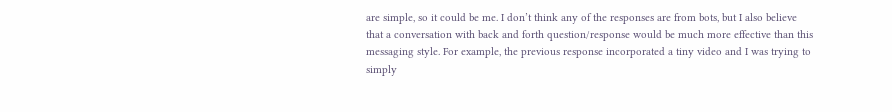are simple, so it could be me. I don’t think any of the responses are from bots, but I also believe that a conversation with back and forth question/response would be much more effective than this messaging style. For example, the previous response incorporated a tiny video and I was trying to simply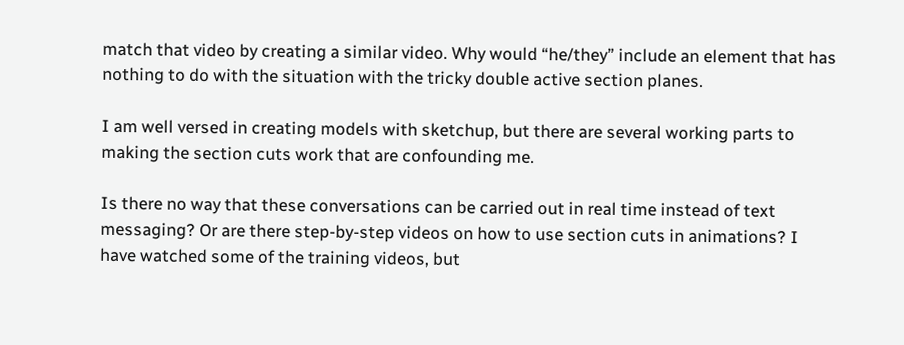match that video by creating a similar video. Why would “he/they” include an element that has nothing to do with the situation with the tricky double active section planes.

I am well versed in creating models with sketchup, but there are several working parts to making the section cuts work that are confounding me.

Is there no way that these conversations can be carried out in real time instead of text messaging? Or are there step-by-step videos on how to use section cuts in animations? I have watched some of the training videos, but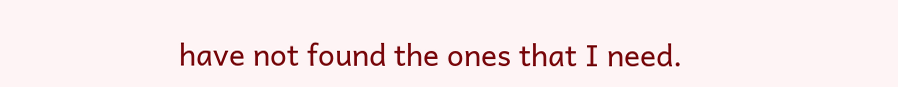have not found the ones that I need.